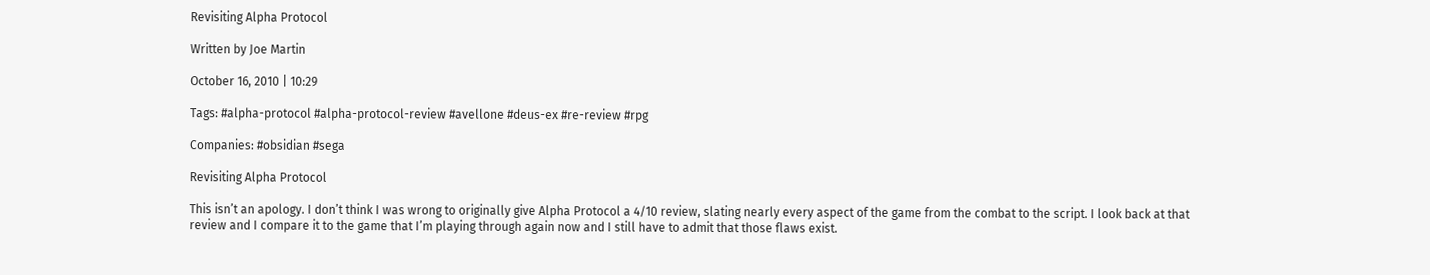Revisiting Alpha Protocol

Written by Joe Martin

October 16, 2010 | 10:29

Tags: #alpha-protocol #alpha-protocol-review #avellone #deus-ex #re-review #rpg

Companies: #obsidian #sega

Revisiting Alpha Protocol

This isn’t an apology. I don’t think I was wrong to originally give Alpha Protocol a 4/10 review, slating nearly every aspect of the game from the combat to the script. I look back at that review and I compare it to the game that I’m playing through again now and I still have to admit that those flaws exist.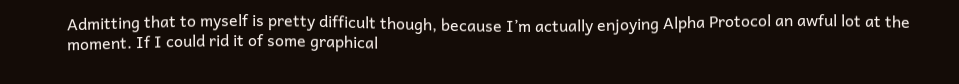Admitting that to myself is pretty difficult though, because I’m actually enjoying Alpha Protocol an awful lot at the moment. If I could rid it of some graphical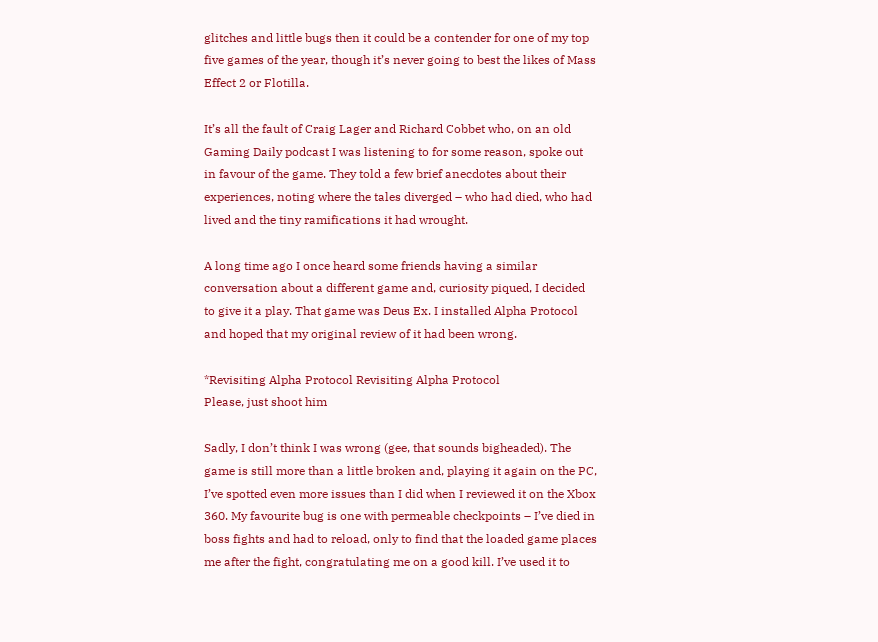glitches and little bugs then it could be a contender for one of my top five games of the year, though it’s never going to best the likes of Mass Effect 2 or Flotilla.

It’s all the fault of Craig Lager and Richard Cobbet who, on an old Gaming Daily podcast I was listening to for some reason, spoke out in favour of the game. They told a few brief anecdotes about their experiences, noting where the tales diverged – who had died, who had lived and the tiny ramifications it had wrought.

A long time ago I once heard some friends having a similar conversation about a different game and, curiosity piqued, I decided to give it a play. That game was Deus Ex. I installed Alpha Protocol and hoped that my original review of it had been wrong.

*Revisiting Alpha Protocol Revisiting Alpha Protocol
Please, just shoot him

Sadly, I don’t think I was wrong (gee, that sounds bigheaded). The game is still more than a little broken and, playing it again on the PC, I’ve spotted even more issues than I did when I reviewed it on the Xbox 360. My favourite bug is one with permeable checkpoints – I’ve died in boss fights and had to reload, only to find that the loaded game places me after the fight, congratulating me on a good kill. I’ve used it to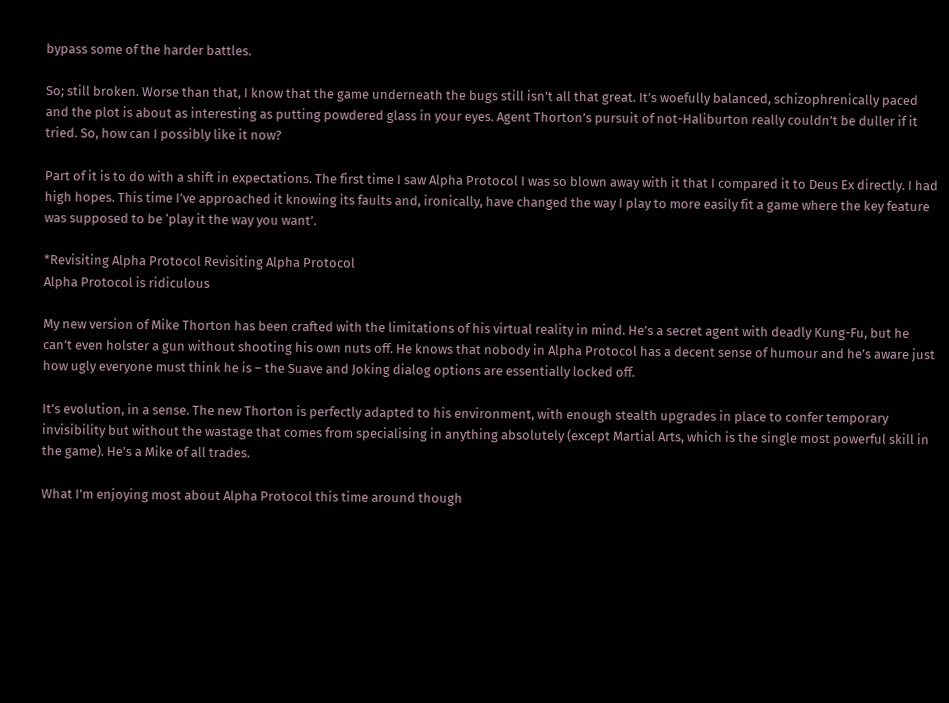bypass some of the harder battles.

So; still broken. Worse than that, I know that the game underneath the bugs still isn’t all that great. It’s woefully balanced, schizophrenically paced and the plot is about as interesting as putting powdered glass in your eyes. Agent Thorton’s pursuit of not-Haliburton really couldn’t be duller if it tried. So, how can I possibly like it now?

Part of it is to do with a shift in expectations. The first time I saw Alpha Protocol I was so blown away with it that I compared it to Deus Ex directly. I had high hopes. This time I’ve approached it knowing its faults and, ironically, have changed the way I play to more easily fit a game where the key feature was supposed to be ‘play it the way you want’.

*Revisiting Alpha Protocol Revisiting Alpha Protocol
Alpha Protocol is ridiculous

My new version of Mike Thorton has been crafted with the limitations of his virtual reality in mind. He’s a secret agent with deadly Kung-Fu, but he can’t even holster a gun without shooting his own nuts off. He knows that nobody in Alpha Protocol has a decent sense of humour and he’s aware just how ugly everyone must think he is – the Suave and Joking dialog options are essentially locked off.

It’s evolution, in a sense. The new Thorton is perfectly adapted to his environment, with enough stealth upgrades in place to confer temporary invisibility but without the wastage that comes from specialising in anything absolutely (except Martial Arts, which is the single most powerful skill in the game). He’s a Mike of all trades.

What I’m enjoying most about Alpha Protocol this time around though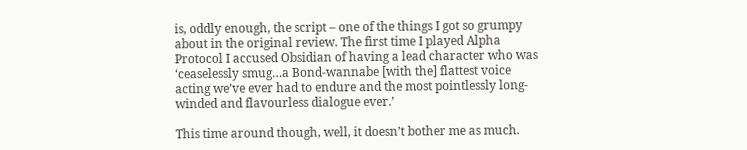is, oddly enough, the script – one of the things I got so grumpy about in the original review. The first time I played Alpha Protocol I accused Obsidian of having a lead character who was ‘ceaselessly smug…a Bond-wannabe [with the] flattest voice acting we’ve ever had to endure and the most pointlessly long-winded and flavourless dialogue ever.’

This time around though, well, it doesn’t bother me as much.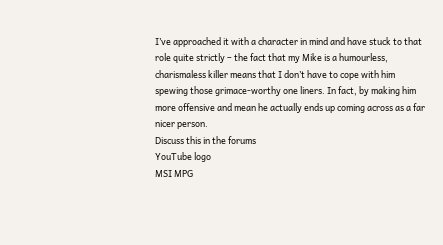I’ve approached it with a character in mind and have stuck to that role quite strictly – the fact that my Mike is a humourless, charismaless killer means that I don’t have to cope with him spewing those grimace-worthy one liners. In fact, by making him more offensive and mean he actually ends up coming across as a far nicer person.
Discuss this in the forums
YouTube logo
MSI MPG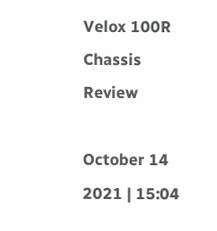Velox 100R Chassis Review

October 14 2021 | 15:04